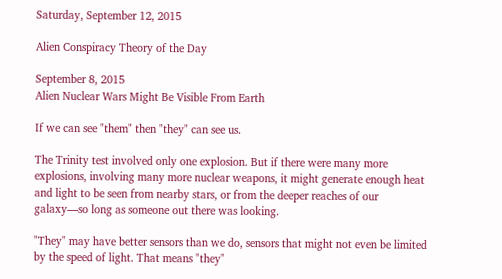Saturday, September 12, 2015

Alien Conspiracy Theory of the Day

September 8, 2015
Alien Nuclear Wars Might Be Visible From Earth

If we can see "them" then "they" can see us.

The Trinity test involved only one explosion. But if there were many more explosions, involving many more nuclear weapons, it might generate enough heat and light to be seen from nearby stars, or from the deeper reaches of our galaxy—so long as someone out there was looking.

"They" may have better sensors than we do, sensors that might not even be limited by the speed of light. That means "they"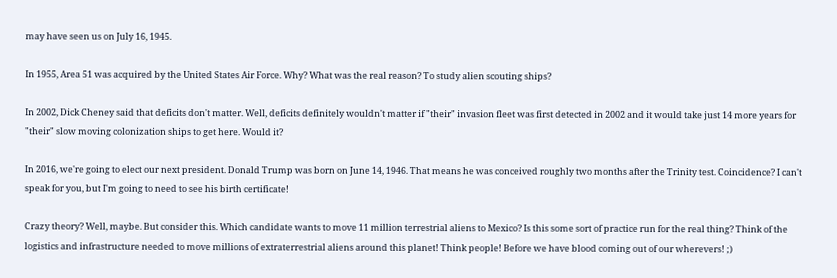may have seen us on July 16, 1945.

In 1955, Area 51 was acquired by the United States Air Force. Why? What was the real reason? To study alien scouting ships?

In 2002, Dick Cheney said that deficits don't matter. Well, deficits definitely wouldn't matter if "their" invasion fleet was first detected in 2002 and it would take just 14 more years for "their" slow moving colonization ships to get here. Would it?

In 2016, we're going to elect our next president. Donald Trump was born on June 14, 1946. That means he was conceived roughly two months after the Trinity test. Coincidence? I can't speak for you, but I'm going to need to see his birth certificate!

Crazy theory? Well, maybe. But consider this. Which candidate wants to move 11 million terrestrial aliens to Mexico? Is this some sort of practice run for the real thing? Think of the logistics and infrastructure needed to move millions of extraterrestrial aliens around this planet! Think people! Before we have blood coming out of our wherevers! ;)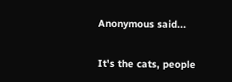Anonymous said...

It's the cats, people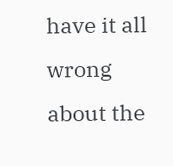have it all wrong about the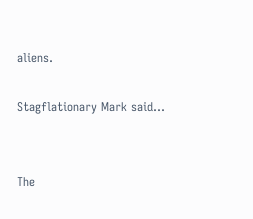aliens.

Stagflationary Mark said...


The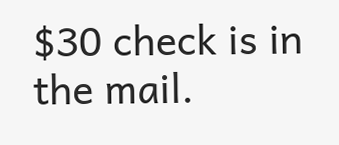$30 check is in the mail.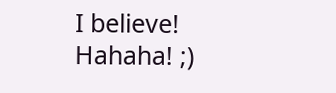I believe! Hahaha! ;)